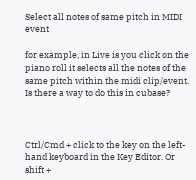Select all notes of same pitch in MIDI event

for example, in Live is you click on the piano roll it selects all the notes of the same pitch within the midi clip/event. Is there a way to do this in cubase?



Ctrl/Cmd + click to the key on the left-hand keyboard in the Key Editor. Or shift +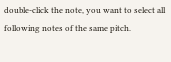double-click the note, you want to select all following notes of the same pitch.